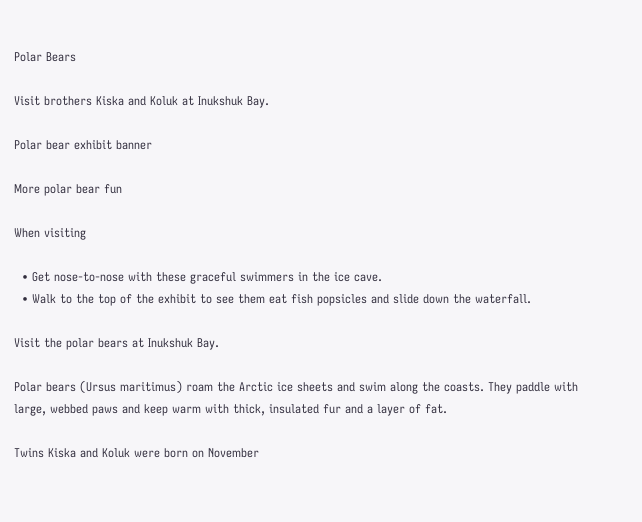Polar Bears

Visit brothers Kiska and Koluk at Inukshuk Bay.

Polar bear exhibit banner

More polar bear fun

When visiting

  • Get nose-to-nose with these graceful swimmers in the ice cave.
  • Walk to the top of the exhibit to see them eat fish popsicles and slide down the waterfall.

Visit the polar bears at Inukshuk Bay.

Polar bears (Ursus maritimus) roam the Arctic ice sheets and swim along the coasts. They paddle with large, webbed paws and keep warm with thick, insulated fur and a layer of fat.

Twins Kiska and Koluk were born on November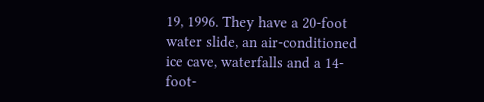19, 1996. They have a 20-foot water slide, an air-conditioned ice cave, waterfalls and a 14-foot-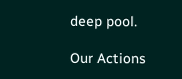deep pool.

Our Actions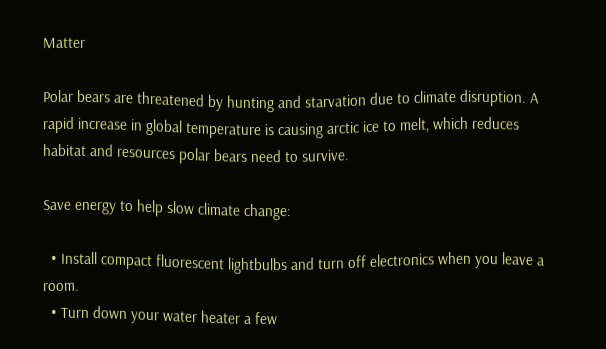Matter

Polar bears are threatened by hunting and starvation due to climate disruption. A rapid increase in global temperature is causing arctic ice to melt, which reduces habitat and resources polar bears need to survive.

Save energy to help slow climate change:

  • Install compact fluorescent lightbulbs and turn off electronics when you leave a room.
  • Turn down your water heater a few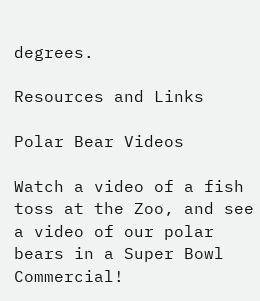degrees.

Resources and Links

Polar Bear Videos

Watch a video of a fish toss at the Zoo, and see a video of our polar bears in a Super Bowl Commercial!